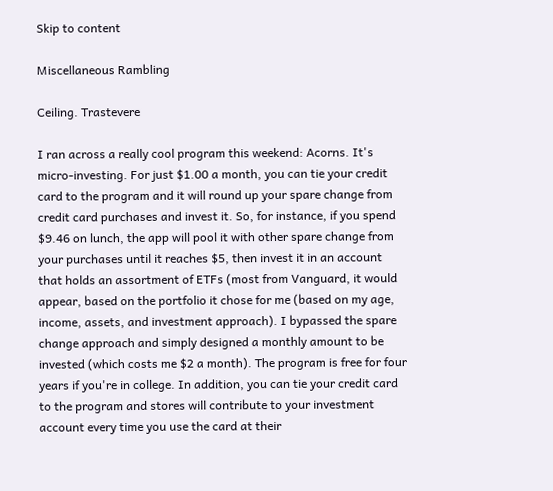Skip to content

Miscellaneous Rambling

Ceiling. Trastevere

I ran across a really cool program this weekend: Acorns. It's micro-investing. For just $1.00 a month, you can tie your credit card to the program and it will round up your spare change from credit card purchases and invest it. So, for instance, if you spend $9.46 on lunch, the app will pool it with other spare change from your purchases until it reaches $5, then invest it in an account that holds an assortment of ETFs (most from Vanguard, it would appear, based on the portfolio it chose for me (based on my age, income, assets, and investment approach). I bypassed the spare change approach and simply designed a monthly amount to be invested (which costs me $2 a month). The program is free for four years if you're in college. In addition, you can tie your credit card to the program and stores will contribute to your investment account every time you use the card at their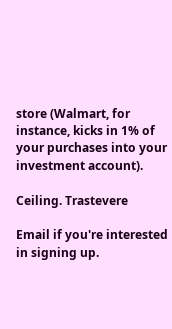store (Walmart, for instance, kicks in 1% of your purchases into your investment account).

Ceiling. Trastevere

Email if you're interested in signing up.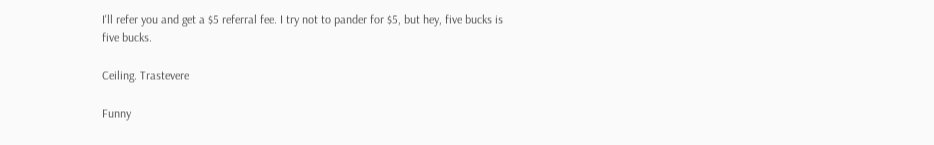I'll refer you and get a $5 referral fee. I try not to pander for $5, but hey, five bucks is five bucks.

Ceiling. Trastevere

Funny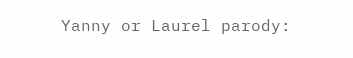Yanny or Laurel parody: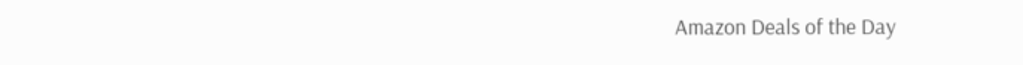Amazon Deals of the Day